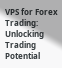VPS for Forex Trading: Unlocking Trading Potential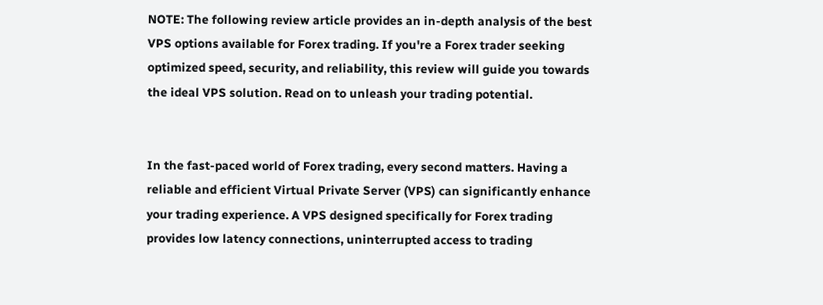NOTE: The following review article provides an in-depth analysis of the best VPS options available for Forex trading. If you're a Forex trader seeking optimized speed, security, and reliability, this review will guide you towards the ideal VPS solution. Read on to unleash your trading potential.


In the fast-paced world of Forex trading, every second matters. Having a reliable and efficient Virtual Private Server (VPS) can significantly enhance your trading experience. A VPS designed specifically for Forex trading provides low latency connections, uninterrupted access to trading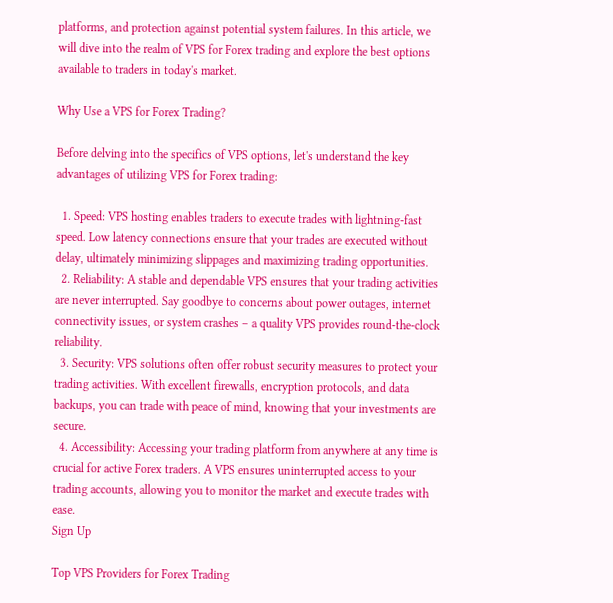platforms, and protection against potential system failures. In this article, we will dive into the realm of VPS for Forex trading and explore the best options available to traders in today's market.

Why Use a VPS for Forex Trading?

Before delving into the specifics of VPS options, let's understand the key advantages of utilizing VPS for Forex trading:

  1. Speed: VPS hosting enables traders to execute trades with lightning-fast speed. Low latency connections ensure that your trades are executed without delay, ultimately minimizing slippages and maximizing trading opportunities.
  2. Reliability: A stable and dependable VPS ensures that your trading activities are never interrupted. Say goodbye to concerns about power outages, internet connectivity issues, or system crashes – a quality VPS provides round-the-clock reliability.
  3. Security: VPS solutions often offer robust security measures to protect your trading activities. With excellent firewalls, encryption protocols, and data backups, you can trade with peace of mind, knowing that your investments are secure.
  4. Accessibility: Accessing your trading platform from anywhere at any time is crucial for active Forex traders. A VPS ensures uninterrupted access to your trading accounts, allowing you to monitor the market and execute trades with ease.
Sign Up

Top VPS Providers for Forex Trading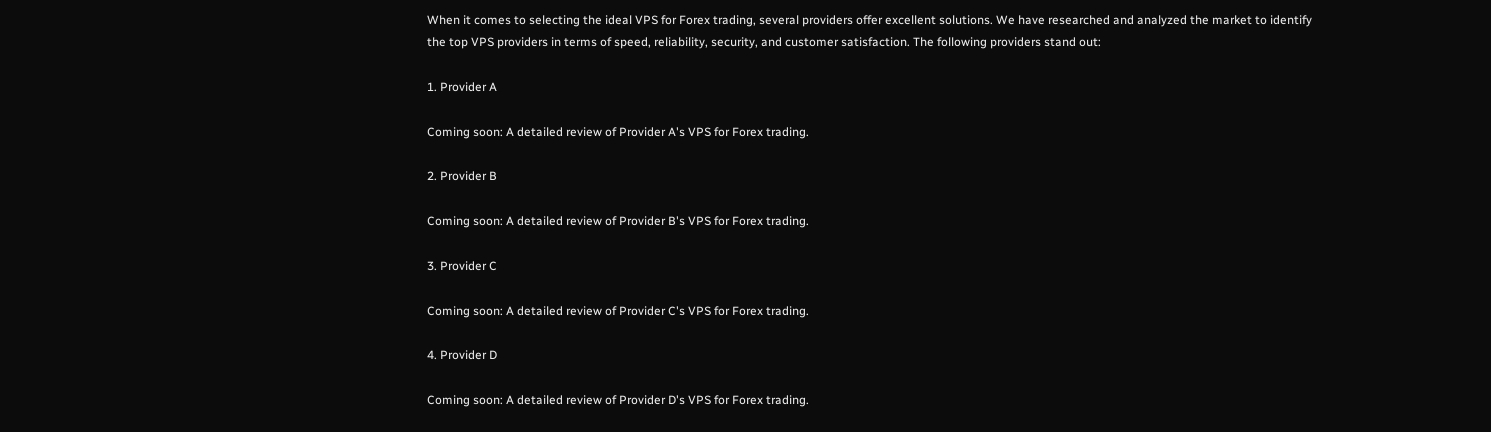When it comes to selecting the ideal VPS for Forex trading, several providers offer excellent solutions. We have researched and analyzed the market to identify the top VPS providers in terms of speed, reliability, security, and customer satisfaction. The following providers stand out:

1. Provider A

Coming soon: A detailed review of Provider A's VPS for Forex trading.

2. Provider B

Coming soon: A detailed review of Provider B's VPS for Forex trading.

3. Provider C

Coming soon: A detailed review of Provider C's VPS for Forex trading.

4. Provider D

Coming soon: A detailed review of Provider D's VPS for Forex trading.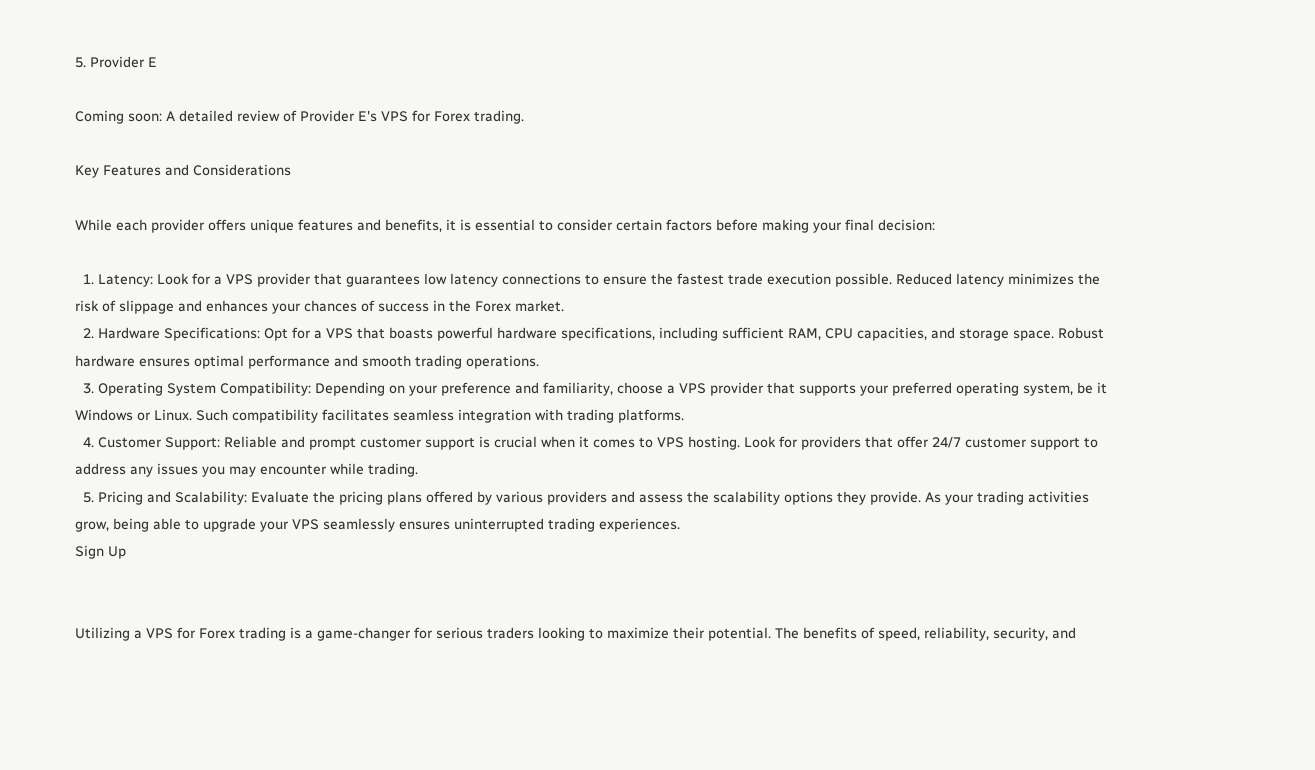5. Provider E

Coming soon: A detailed review of Provider E's VPS for Forex trading.

Key Features and Considerations

While each provider offers unique features and benefits, it is essential to consider certain factors before making your final decision:

  1. Latency: Look for a VPS provider that guarantees low latency connections to ensure the fastest trade execution possible. Reduced latency minimizes the risk of slippage and enhances your chances of success in the Forex market.
  2. Hardware Specifications: Opt for a VPS that boasts powerful hardware specifications, including sufficient RAM, CPU capacities, and storage space. Robust hardware ensures optimal performance and smooth trading operations.
  3. Operating System Compatibility: Depending on your preference and familiarity, choose a VPS provider that supports your preferred operating system, be it Windows or Linux. Such compatibility facilitates seamless integration with trading platforms.
  4. Customer Support: Reliable and prompt customer support is crucial when it comes to VPS hosting. Look for providers that offer 24/7 customer support to address any issues you may encounter while trading.
  5. Pricing and Scalability: Evaluate the pricing plans offered by various providers and assess the scalability options they provide. As your trading activities grow, being able to upgrade your VPS seamlessly ensures uninterrupted trading experiences.
Sign Up


Utilizing a VPS for Forex trading is a game-changer for serious traders looking to maximize their potential. The benefits of speed, reliability, security, and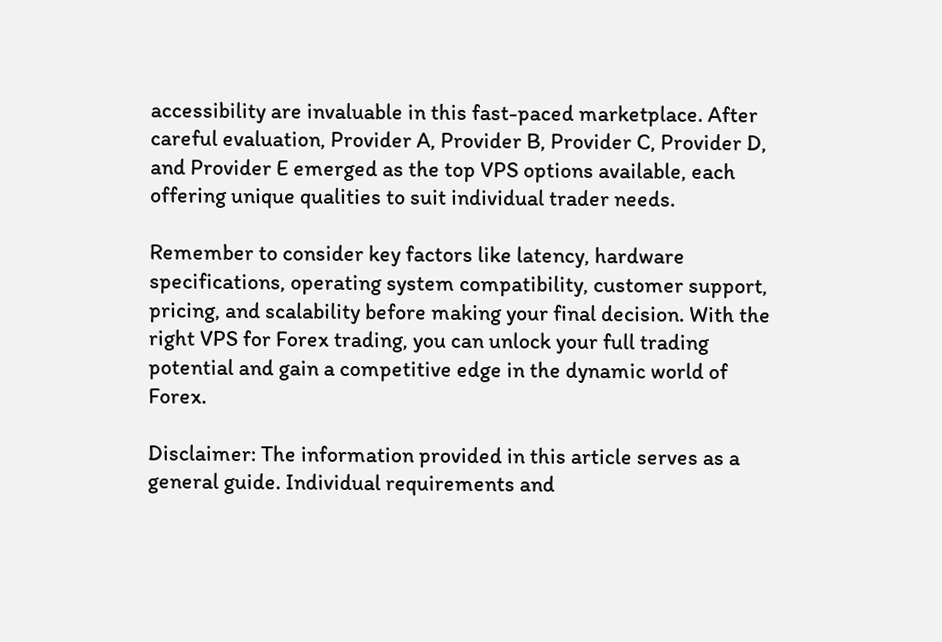accessibility are invaluable in this fast-paced marketplace. After careful evaluation, Provider A, Provider B, Provider C, Provider D, and Provider E emerged as the top VPS options available, each offering unique qualities to suit individual trader needs.

Remember to consider key factors like latency, hardware specifications, operating system compatibility, customer support, pricing, and scalability before making your final decision. With the right VPS for Forex trading, you can unlock your full trading potential and gain a competitive edge in the dynamic world of Forex.

Disclaimer: The information provided in this article serves as a general guide. Individual requirements and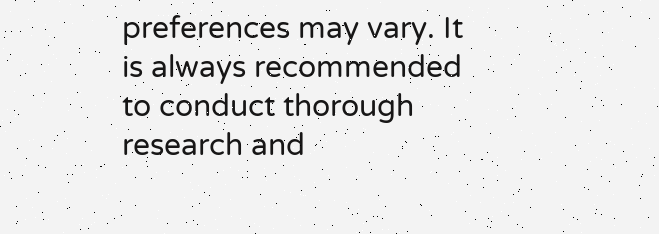preferences may vary. It is always recommended to conduct thorough research and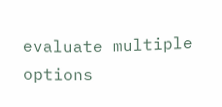evaluate multiple options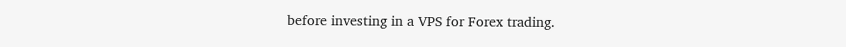before investing in a VPS for Forex trading.